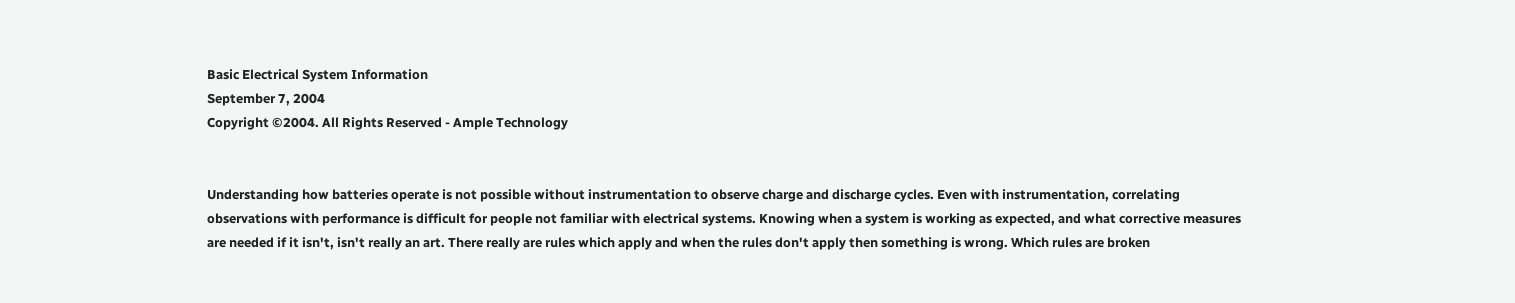Basic Electrical System Information
September 7, 2004
Copyright ©2004. All Rights Reserved - Ample Technology


Understanding how batteries operate is not possible without instrumentation to observe charge and discharge cycles. Even with instrumentation, correlating observations with performance is difficult for people not familiar with electrical systems. Knowing when a system is working as expected, and what corrective measures are needed if it isn't, isn't really an art. There really are rules which apply and when the rules don't apply then something is wrong. Which rules are broken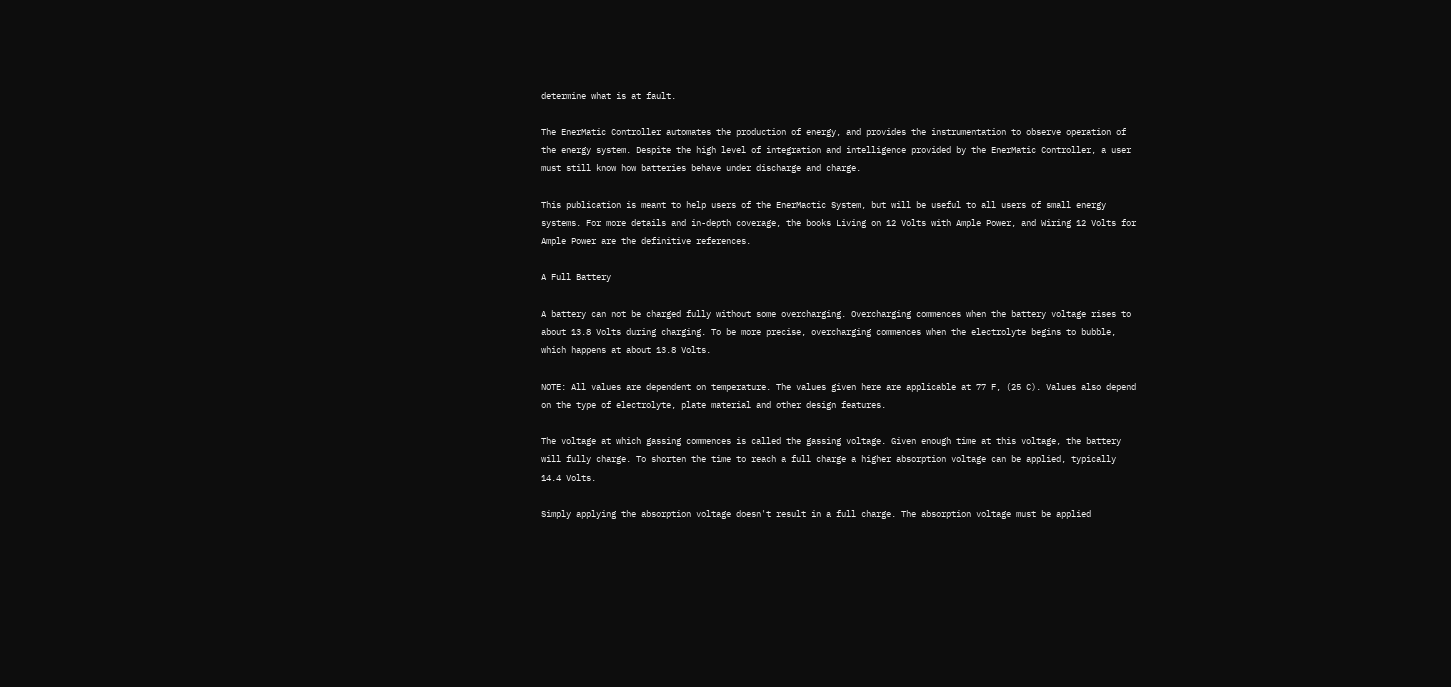determine what is at fault.

The EnerMatic Controller automates the production of energy, and provides the instrumentation to observe operation of the energy system. Despite the high level of integration and intelligence provided by the EnerMatic Controller, a user must still know how batteries behave under discharge and charge.

This publication is meant to help users of the EnerMactic System, but will be useful to all users of small energy systems. For more details and in-depth coverage, the books Living on 12 Volts with Ample Power, and Wiring 12 Volts for Ample Power are the definitive references.

A Full Battery

A battery can not be charged fully without some overcharging. Overcharging commences when the battery voltage rises to about 13.8 Volts during charging. To be more precise, overcharging commences when the electrolyte begins to bubble, which happens at about 13.8 Volts.

NOTE: All values are dependent on temperature. The values given here are applicable at 77 F, (25 C). Values also depend on the type of electrolyte, plate material and other design features.

The voltage at which gassing commences is called the gassing voltage. Given enough time at this voltage, the battery will fully charge. To shorten the time to reach a full charge a higher absorption voltage can be applied, typically 14.4 Volts.

Simply applying the absorption voltage doesn't result in a full charge. The absorption voltage must be applied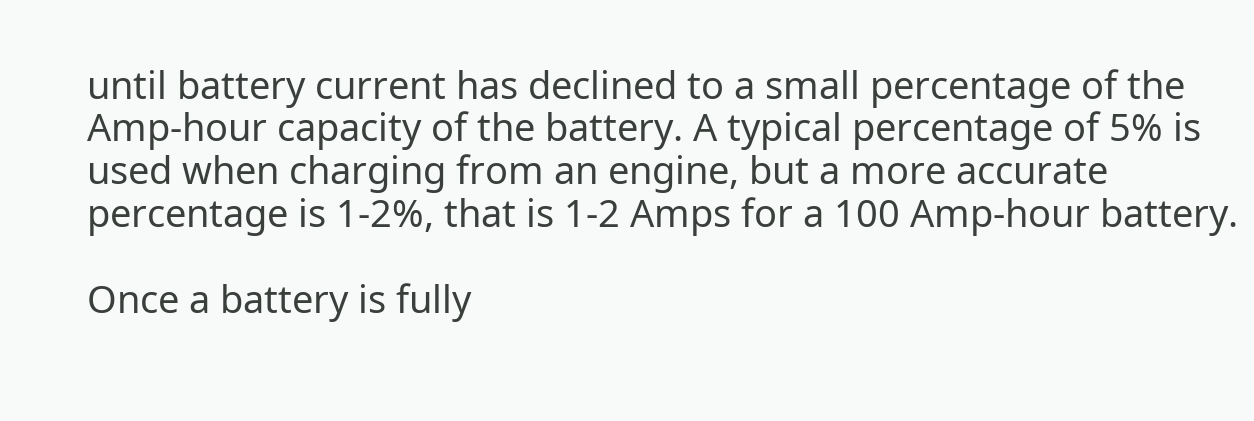until battery current has declined to a small percentage of the Amp-hour capacity of the battery. A typical percentage of 5% is used when charging from an engine, but a more accurate percentage is 1-2%, that is 1-2 Amps for a 100 Amp-hour battery.

Once a battery is fully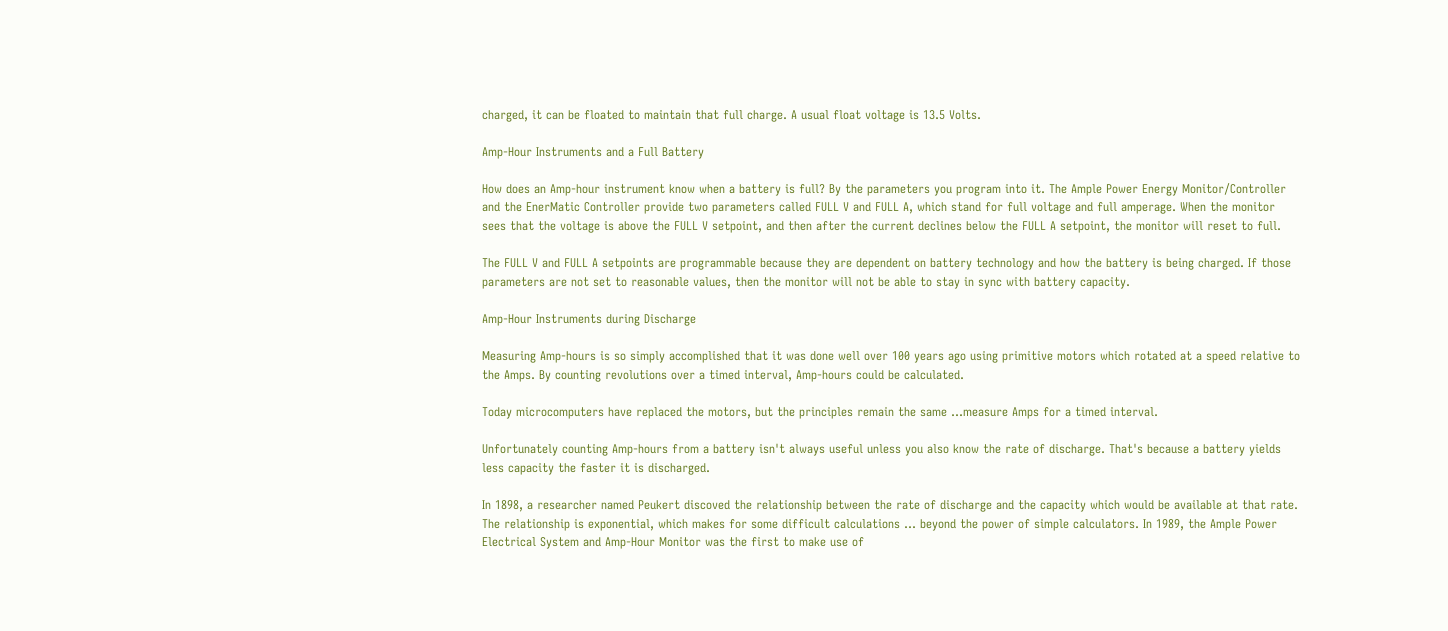charged, it can be floated to maintain that full charge. A usual float voltage is 13.5 Volts.

Amp-Hour Instruments and a Full Battery

How does an Amp-hour instrument know when a battery is full? By the parameters you program into it. The Ample Power Energy Monitor/Controller and the EnerMatic Controller provide two parameters called FULL V and FULL A, which stand for full voltage and full amperage. When the monitor sees that the voltage is above the FULL V setpoint, and then after the current declines below the FULL A setpoint, the monitor will reset to full.

The FULL V and FULL A setpoints are programmable because they are dependent on battery technology and how the battery is being charged. If those parameters are not set to reasonable values, then the monitor will not be able to stay in sync with battery capacity.

Amp-Hour Instruments during Discharge

Measuring Amp-hours is so simply accomplished that it was done well over 100 years ago using primitive motors which rotated at a speed relative to the Amps. By counting revolutions over a timed interval, Amp-hours could be calculated.

Today microcomputers have replaced the motors, but the principles remain the same ...measure Amps for a timed interval.

Unfortunately counting Amp-hours from a battery isn't always useful unless you also know the rate of discharge. That's because a battery yields less capacity the faster it is discharged.

In 1898, a researcher named Peukert discoved the relationship between the rate of discharge and the capacity which would be available at that rate. The relationship is exponential, which makes for some difficult calculations ... beyond the power of simple calculators. In 1989, the Ample Power Electrical System and Amp-Hour Monitor was the first to make use of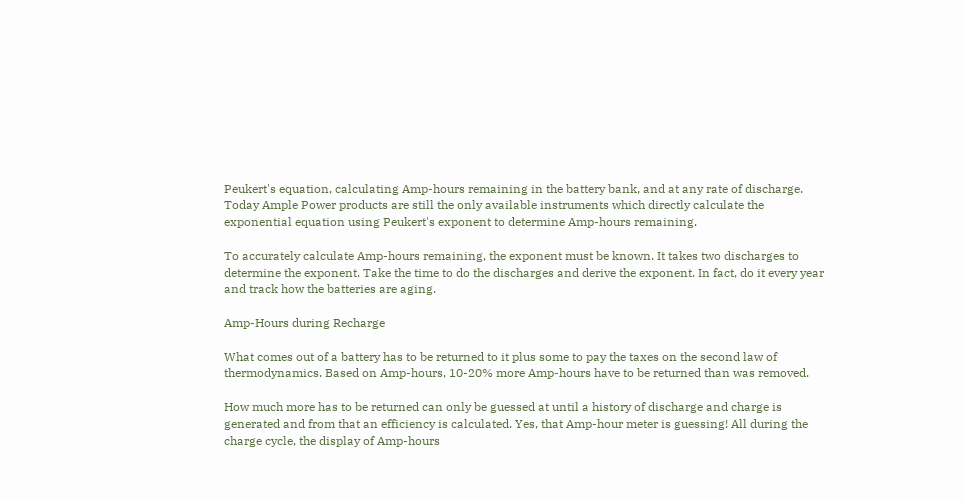Peukert's equation, calculating Amp-hours remaining in the battery bank, and at any rate of discharge. Today Ample Power products are still the only available instruments which directly calculate the exponential equation using Peukert's exponent to determine Amp-hours remaining.

To accurately calculate Amp-hours remaining, the exponent must be known. It takes two discharges to determine the exponent. Take the time to do the discharges and derive the exponent. In fact, do it every year and track how the batteries are aging.

Amp-Hours during Recharge

What comes out of a battery has to be returned to it plus some to pay the taxes on the second law of thermodynamics. Based on Amp-hours, 10-20% more Amp-hours have to be returned than was removed.

How much more has to be returned can only be guessed at until a history of discharge and charge is generated and from that an efficiency is calculated. Yes, that Amp-hour meter is guessing! All during the charge cycle, the display of Amp-hours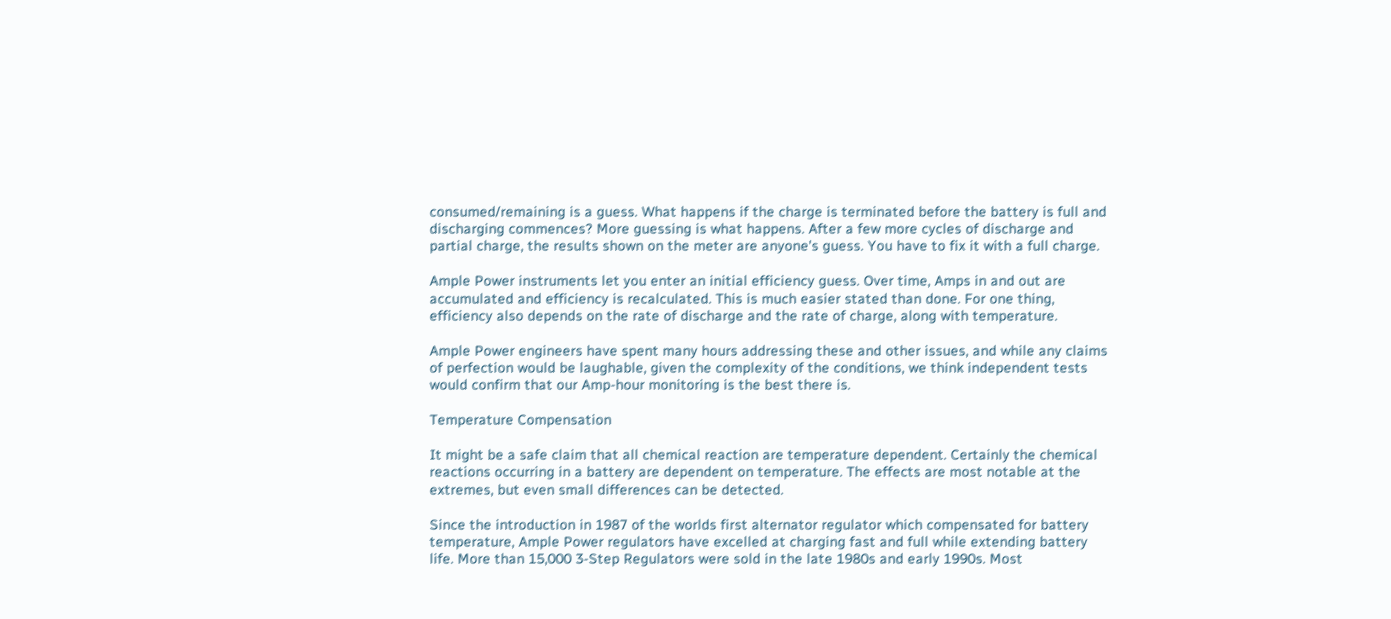consumed/remaining is a guess. What happens if the charge is terminated before the battery is full and discharging commences? More guessing is what happens. After a few more cycles of discharge and partial charge, the results shown on the meter are anyone's guess. You have to fix it with a full charge.

Ample Power instruments let you enter an initial efficiency guess. Over time, Amps in and out are accumulated and efficiency is recalculated. This is much easier stated than done. For one thing, efficiency also depends on the rate of discharge and the rate of charge, along with temperature.

Ample Power engineers have spent many hours addressing these and other issues, and while any claims of perfection would be laughable, given the complexity of the conditions, we think independent tests would confirm that our Amp-hour monitoring is the best there is.

Temperature Compensation

It might be a safe claim that all chemical reaction are temperature dependent. Certainly the chemical reactions occurring in a battery are dependent on temperature. The effects are most notable at the extremes, but even small differences can be detected.

Since the introduction in 1987 of the worlds first alternator regulator which compensated for battery temperature, Ample Power regulators have excelled at charging fast and full while extending battery life. More than 15,000 3-Step Regulators were sold in the late 1980s and early 1990s. Most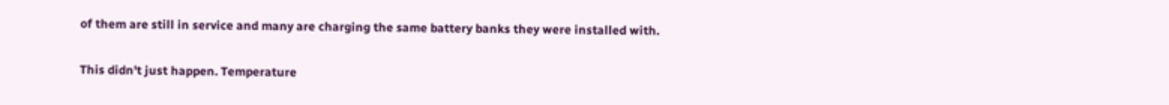of them are still in service and many are charging the same battery banks they were installed with.

This didn't just happen. Temperature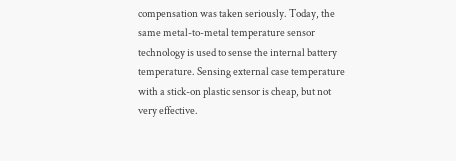compensation was taken seriously. Today, the same metal-to-metal temperature sensor technology is used to sense the internal battery temperature. Sensing external case temperature with a stick-on plastic sensor is cheap, but not very effective.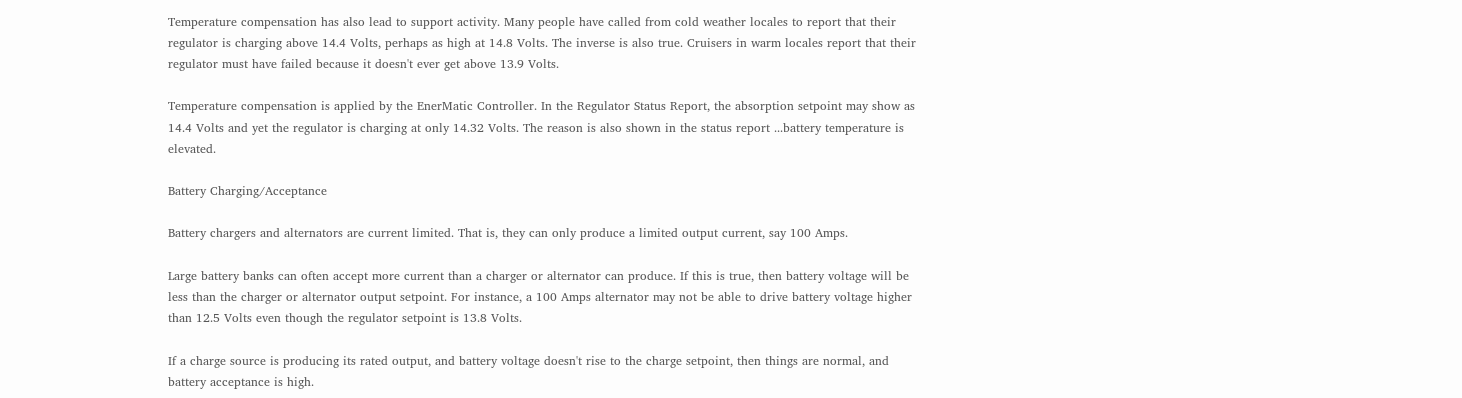Temperature compensation has also lead to support activity. Many people have called from cold weather locales to report that their regulator is charging above 14.4 Volts, perhaps as high at 14.8 Volts. The inverse is also true. Cruisers in warm locales report that their regulator must have failed because it doesn't ever get above 13.9 Volts.

Temperature compensation is applied by the EnerMatic Controller. In the Regulator Status Report, the absorption setpoint may show as 14.4 Volts and yet the regulator is charging at only 14.32 Volts. The reason is also shown in the status report ...battery temperature is elevated.

Battery Charging/Acceptance

Battery chargers and alternators are current limited. That is, they can only produce a limited output current, say 100 Amps.

Large battery banks can often accept more current than a charger or alternator can produce. If this is true, then battery voltage will be less than the charger or alternator output setpoint. For instance, a 100 Amps alternator may not be able to drive battery voltage higher than 12.5 Volts even though the regulator setpoint is 13.8 Volts.

If a charge source is producing its rated output, and battery voltage doesn't rise to the charge setpoint, then things are normal, and battery acceptance is high.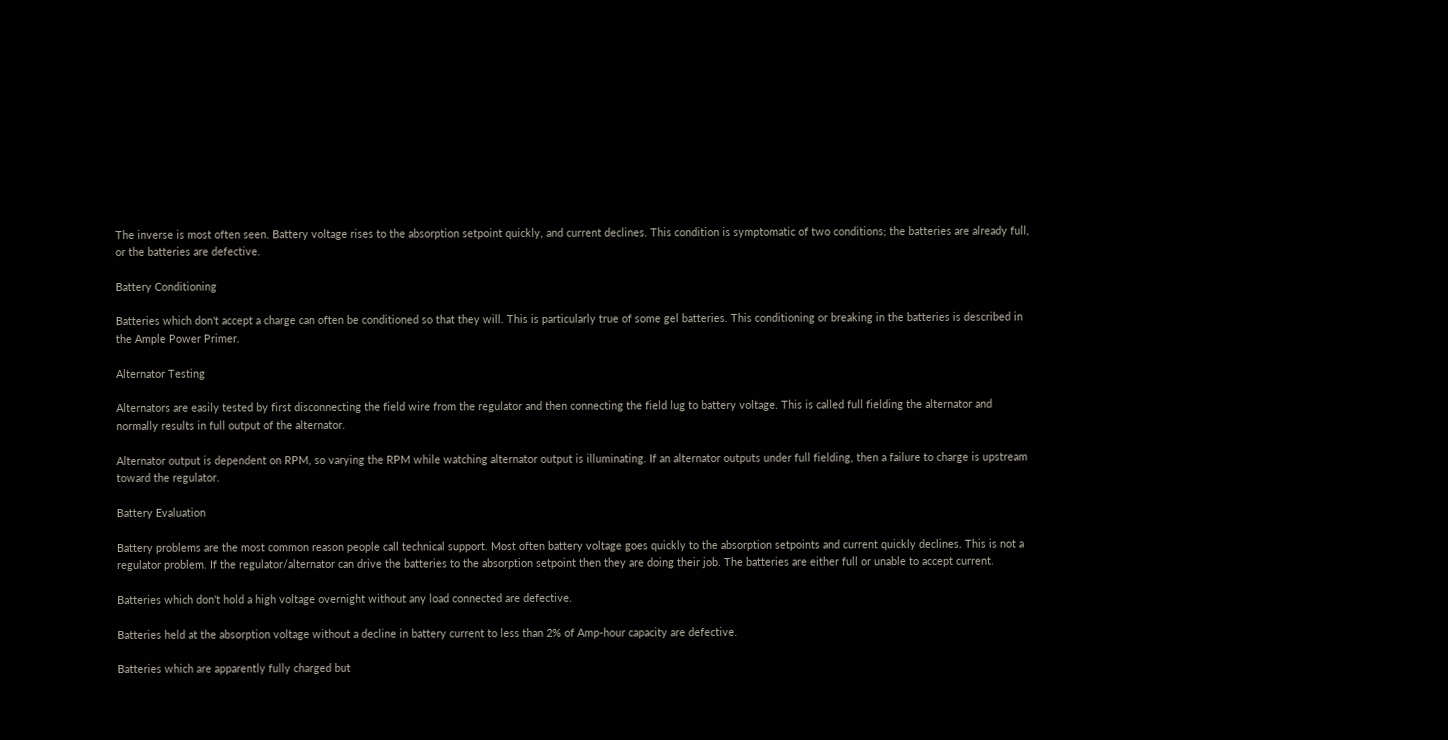The inverse is most often seen. Battery voltage rises to the absorption setpoint quickly, and current declines. This condition is symptomatic of two conditions; the batteries are already full, or the batteries are defective.

Battery Conditioning

Batteries which don't accept a charge can often be conditioned so that they will. This is particularly true of some gel batteries. This conditioning or breaking in the batteries is described in the Ample Power Primer.

Alternator Testing

Alternators are easily tested by first disconnecting the field wire from the regulator and then connecting the field lug to battery voltage. This is called full fielding the alternator and normally results in full output of the alternator.

Alternator output is dependent on RPM, so varying the RPM while watching alternator output is illuminating. If an alternator outputs under full fielding, then a failure to charge is upstream toward the regulator.

Battery Evaluation

Battery problems are the most common reason people call technical support. Most often battery voltage goes quickly to the absorption setpoints and current quickly declines. This is not a regulator problem. If the regulator/alternator can drive the batteries to the absorption setpoint then they are doing their job. The batteries are either full or unable to accept current.

Batteries which don't hold a high voltage overnight without any load connected are defective.

Batteries held at the absorption voltage without a decline in battery current to less than 2% of Amp-hour capacity are defective.

Batteries which are apparently fully charged but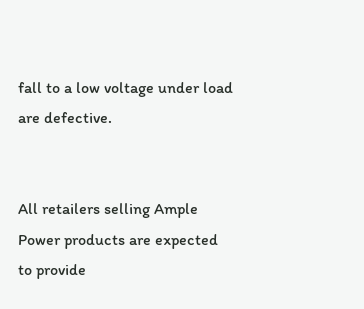fall to a low voltage under load are defective.


All retailers selling Ample Power products are expected to provide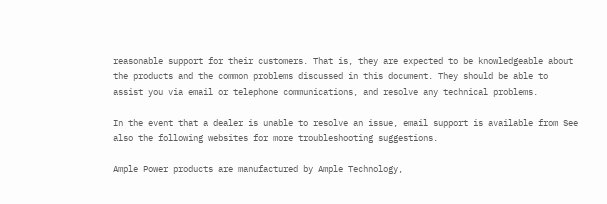reasonable support for their customers. That is, they are expected to be knowledgeable about the products and the common problems discussed in this document. They should be able to assist you via email or telephone communications, and resolve any technical problems.

In the event that a dealer is unable to resolve an issue, email support is available from See also the following websites for more troubleshooting suggestions.

Ample Power products are manufactured by Ample Technology,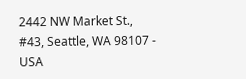2442 NW Market St., #43, Seattle, WA 98107 - USA